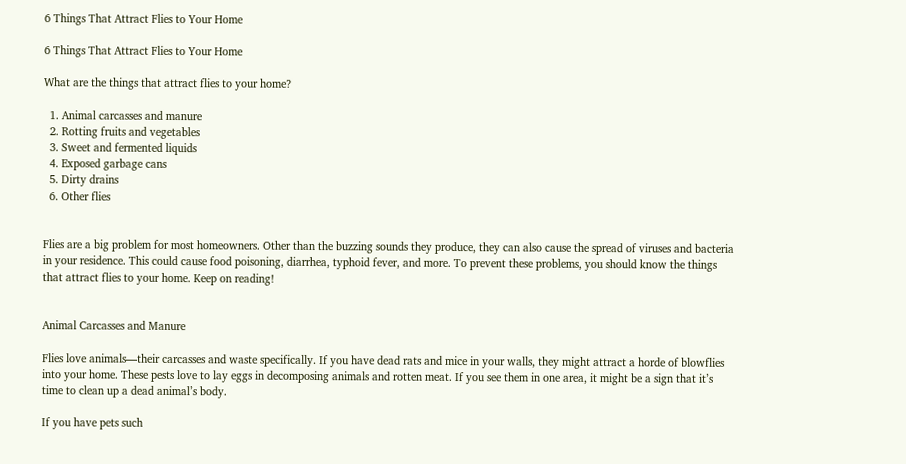6 Things That Attract Flies to Your Home

6 Things That Attract Flies to Your Home

What are the things that attract flies to your home?

  1. Animal carcasses and manure
  2. Rotting fruits and vegetables
  3. Sweet and fermented liquids
  4. Exposed garbage cans
  5. Dirty drains
  6. Other flies


Flies are a big problem for most homeowners. Other than the buzzing sounds they produce, they can also cause the spread of viruses and bacteria in your residence. This could cause food poisoning, diarrhea, typhoid fever, and more. To prevent these problems, you should know the things that attract flies to your home. Keep on reading!


Animal Carcasses and Manure

Flies love animals—their carcasses and waste specifically. If you have dead rats and mice in your walls, they might attract a horde of blowflies into your home. These pests love to lay eggs in decomposing animals and rotten meat. If you see them in one area, it might be a sign that it’s time to clean up a dead animal’s body.

If you have pets such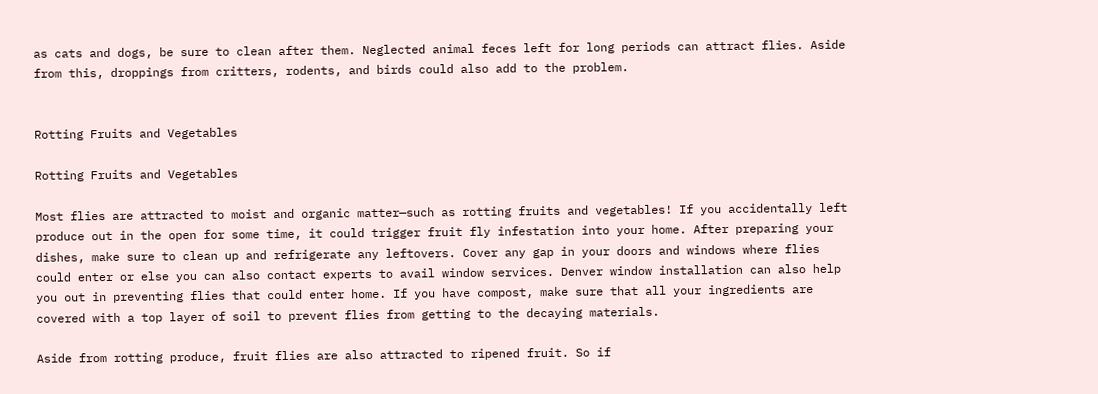as cats and dogs, be sure to clean after them. Neglected animal feces left for long periods can attract flies. Aside from this, droppings from critters, rodents, and birds could also add to the problem.


Rotting Fruits and Vegetables

Rotting Fruits and Vegetables

Most flies are attracted to moist and organic matter—such as rotting fruits and vegetables! If you accidentally left produce out in the open for some time, it could trigger fruit fly infestation into your home. After preparing your dishes, make sure to clean up and refrigerate any leftovers. Cover any gap in your doors and windows where flies could enter or else you can also contact experts to avail window services. Denver window installation can also help you out in preventing flies that could enter home. If you have compost, make sure that all your ingredients are covered with a top layer of soil to prevent flies from getting to the decaying materials.

Aside from rotting produce, fruit flies are also attracted to ripened fruit. So if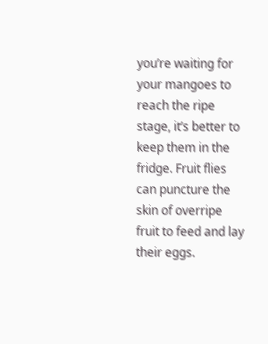you’re waiting for your mangoes to reach the ripe stage, it’s better to keep them in the fridge. Fruit flies can puncture the skin of overripe fruit to feed and lay their eggs.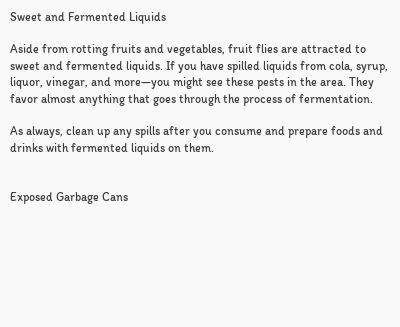Sweet and Fermented Liquids

Aside from rotting fruits and vegetables, fruit flies are attracted to sweet and fermented liquids. If you have spilled liquids from cola, syrup, liquor, vinegar, and more—you might see these pests in the area. They favor almost anything that goes through the process of fermentation.

As always, clean up any spills after you consume and prepare foods and drinks with fermented liquids on them.


Exposed Garbage Cans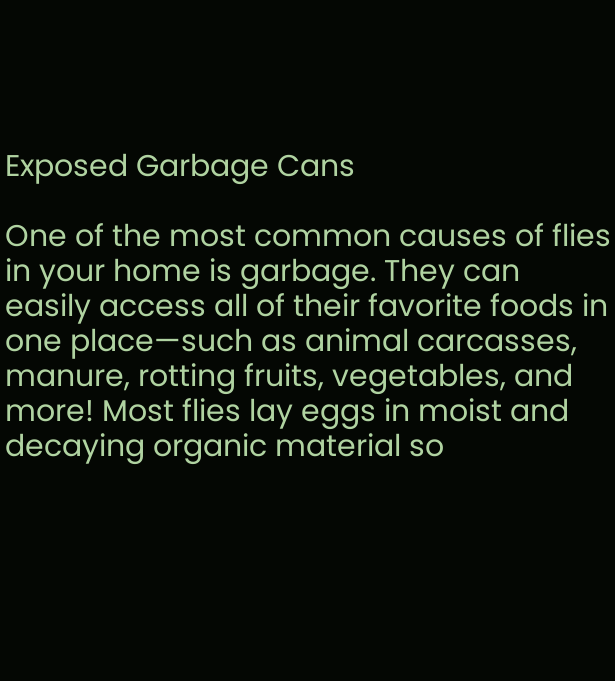Exposed Garbage Cans

One of the most common causes of flies in your home is garbage. They can easily access all of their favorite foods in one place—such as animal carcasses, manure, rotting fruits, vegetables, and more! Most flies lay eggs in moist and decaying organic material so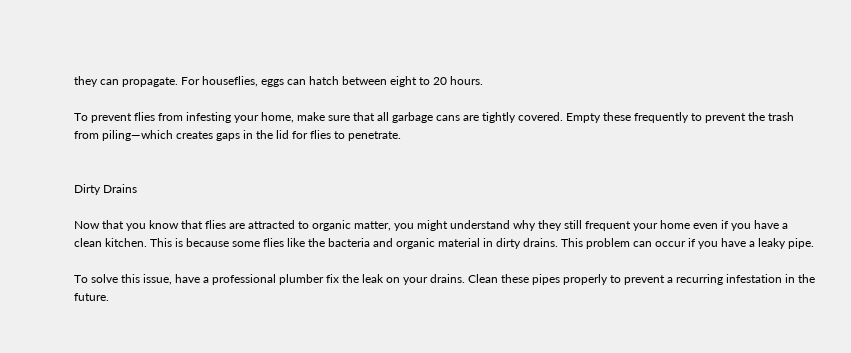they can propagate. For houseflies, eggs can hatch between eight to 20 hours.

To prevent flies from infesting your home, make sure that all garbage cans are tightly covered. Empty these frequently to prevent the trash from piling—which creates gaps in the lid for flies to penetrate.


Dirty Drains

Now that you know that flies are attracted to organic matter, you might understand why they still frequent your home even if you have a clean kitchen. This is because some flies like the bacteria and organic material in dirty drains. This problem can occur if you have a leaky pipe.

To solve this issue, have a professional plumber fix the leak on your drains. Clean these pipes properly to prevent a recurring infestation in the future.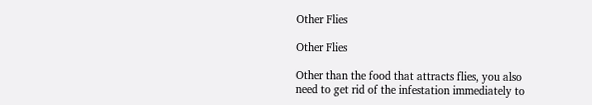Other Flies

Other Flies

Other than the food that attracts flies, you also need to get rid of the infestation immediately to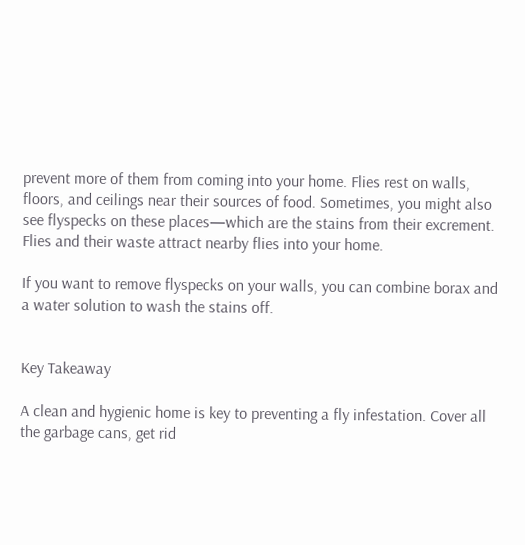prevent more of them from coming into your home. Flies rest on walls, floors, and ceilings near their sources of food. Sometimes, you might also see flyspecks on these places—which are the stains from their excrement. Flies and their waste attract nearby flies into your home.

If you want to remove flyspecks on your walls, you can combine borax and a water solution to wash the stains off.


Key Takeaway

A clean and hygienic home is key to preventing a fly infestation. Cover all the garbage cans, get rid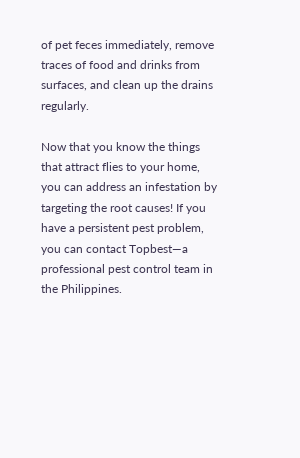of pet feces immediately, remove traces of food and drinks from surfaces, and clean up the drains regularly.

Now that you know the things that attract flies to your home, you can address an infestation by targeting the root causes! If you have a persistent pest problem, you can contact Topbest—a professional pest control team in the Philippines.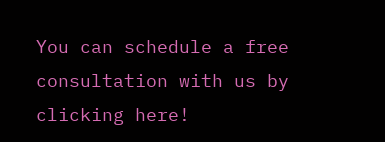You can schedule a free consultation with us by clicking here!